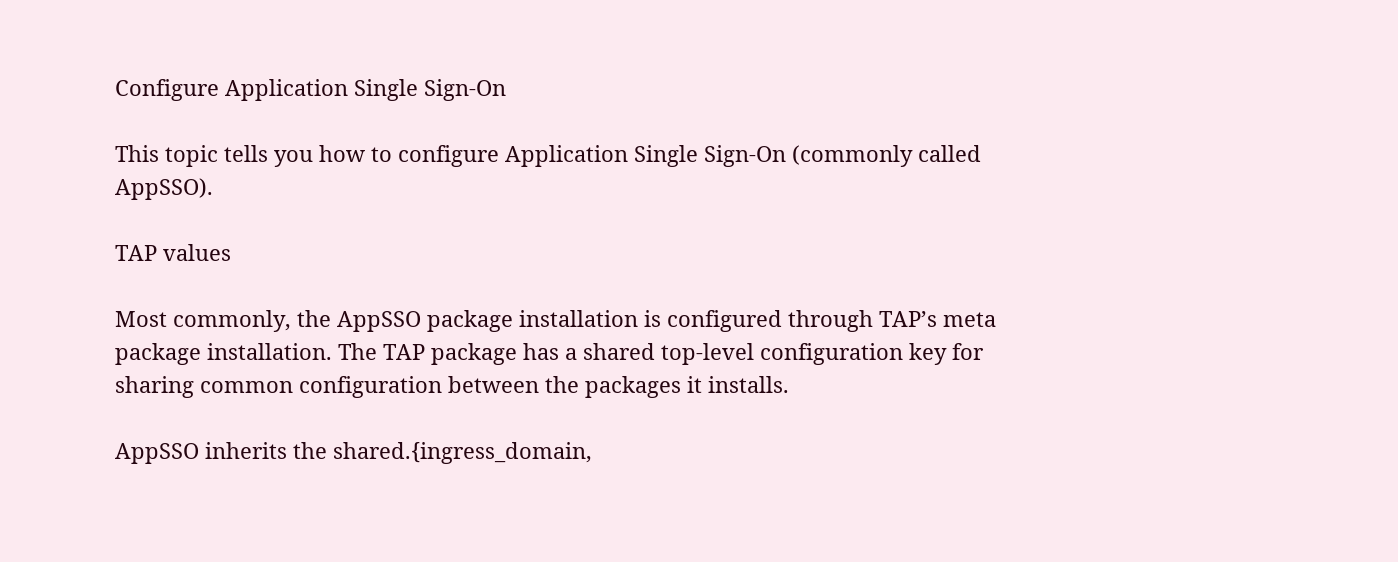Configure Application Single Sign-On

This topic tells you how to configure Application Single Sign-On (commonly called AppSSO).

TAP values

Most commonly, the AppSSO package installation is configured through TAP’s meta package installation. The TAP package has a shared top-level configuration key for sharing common configuration between the packages it installs.

AppSSO inherits the shared.{ingress_domain,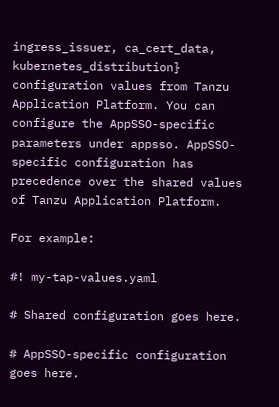ingress_issuer, ca_cert_data, kubernetes_distribution} configuration values from Tanzu Application Platform. You can configure the AppSSO-specific parameters under appsso. AppSSO-specific configuration has precedence over the shared values of Tanzu Application Platform.

For example:

#! my-tap-values.yaml

# Shared configuration goes here.

# AppSSO-specific configuration goes here.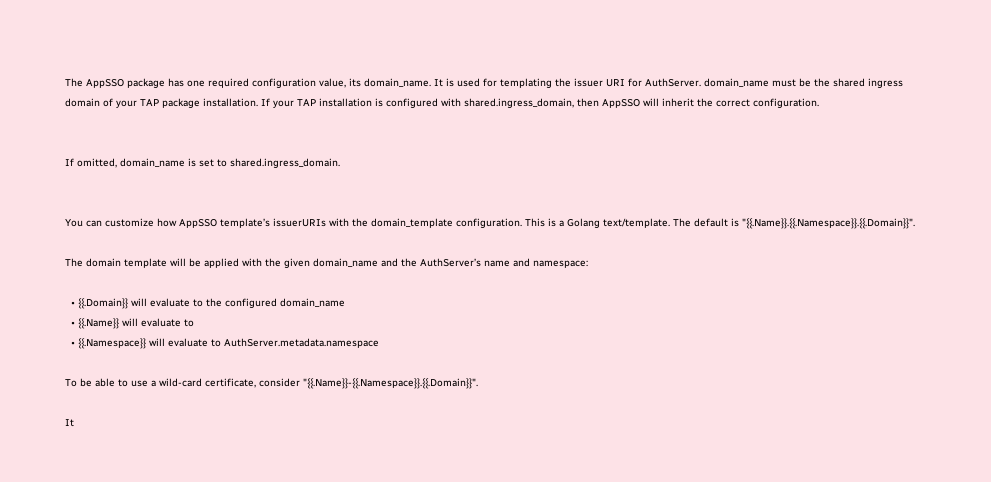The AppSSO package has one required configuration value, its domain_name. It is used for templating the issuer URI for AuthServer. domain_name must be the shared ingress domain of your TAP package installation. If your TAP installation is configured with shared.ingress_domain, then AppSSO will inherit the correct configuration.


If omitted, domain_name is set to shared.ingress_domain.


You can customize how AppSSO template’s issuerURIs with the domain_template configuration. This is a Golang text/template. The default is "{{.Name}}.{{.Namespace}}.{{.Domain}}".

The domain template will be applied with the given domain_name and the AuthServer’s name and namespace:

  • {{.Domain}} will evaluate to the configured domain_name
  • {{.Name}} will evaluate to
  • {{.Namespace}} will evaluate to AuthServer.metadata.namespace

To be able to use a wild-card certificate, consider "{{.Name}}-{{.Namespace}}.{{.Domain}}".

It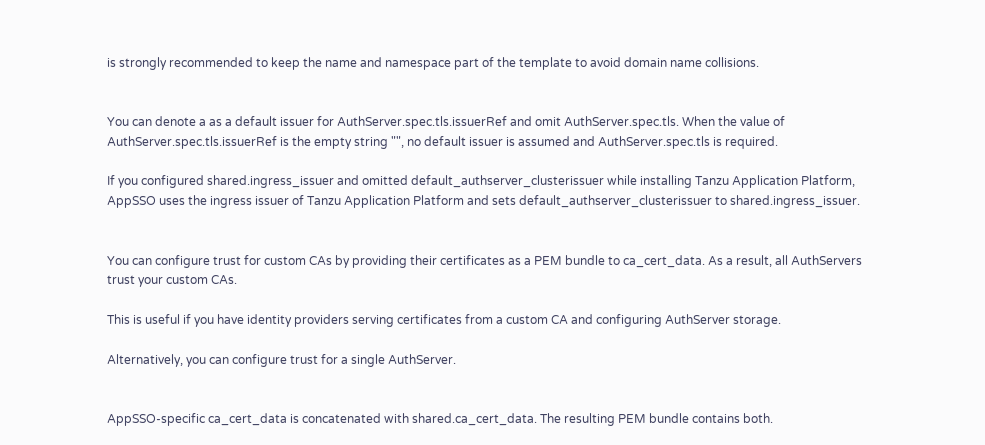is strongly recommended to keep the name and namespace part of the template to avoid domain name collisions.


You can denote a as a default issuer for AuthServer.spec.tls.issuerRef and omit AuthServer.spec.tls. When the value of AuthServer.spec.tls.issuerRef is the empty string "", no default issuer is assumed and AuthServer.spec.tls is required.

If you configured shared.ingress_issuer and omitted default_authserver_clusterissuer while installing Tanzu Application Platform, AppSSO uses the ingress issuer of Tanzu Application Platform and sets default_authserver_clusterissuer to shared.ingress_issuer.


You can configure trust for custom CAs by providing their certificates as a PEM bundle to ca_cert_data. As a result, all AuthServers trust your custom CAs.

This is useful if you have identity providers serving certificates from a custom CA and configuring AuthServer storage.

Alternatively, you can configure trust for a single AuthServer.


AppSSO-specific ca_cert_data is concatenated with shared.ca_cert_data. The resulting PEM bundle contains both.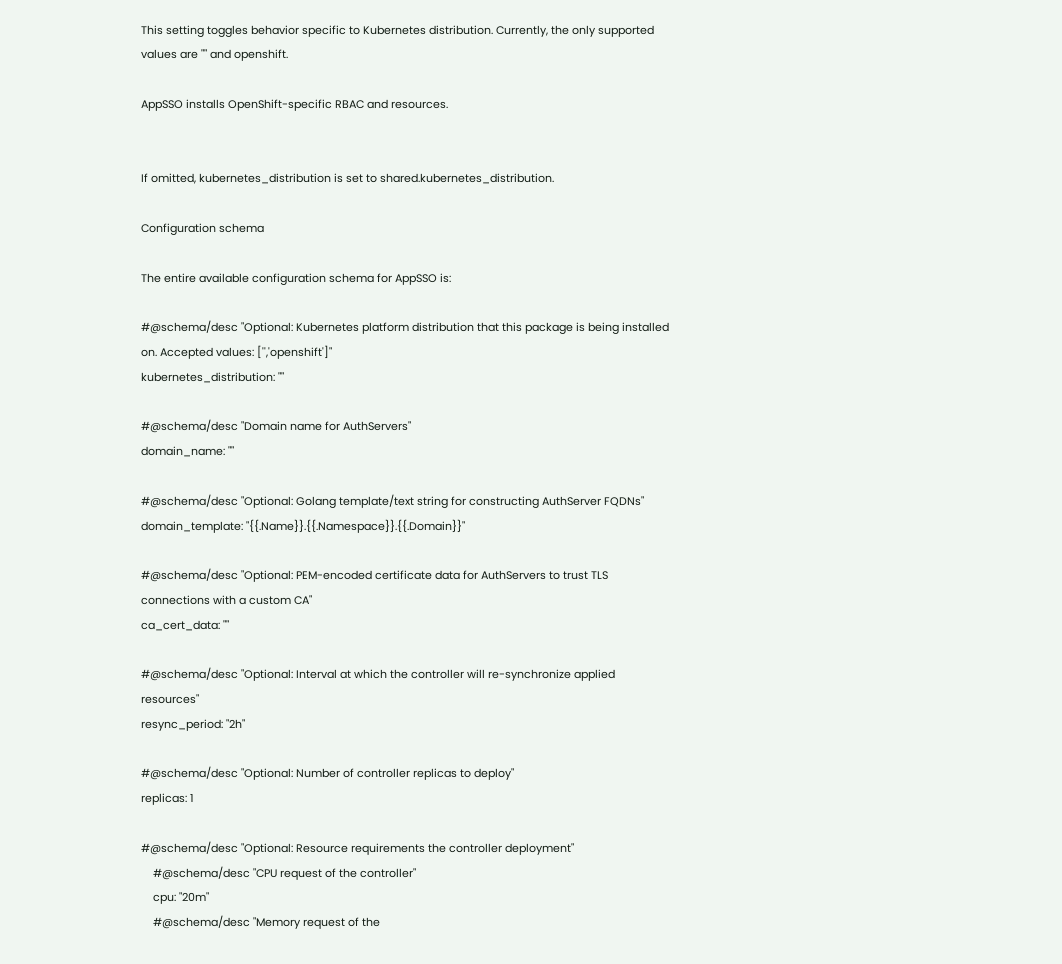This setting toggles behavior specific to Kubernetes distribution. Currently, the only supported values are "" and openshift.

AppSSO installs OpenShift-specific RBAC and resources.


If omitted, kubernetes_distribution is set to shared.kubernetes_distribution.

Configuration schema

The entire available configuration schema for AppSSO is:

#@schema/desc "Optional: Kubernetes platform distribution that this package is being installed on. Accepted values: ['','openshift']"
kubernetes_distribution: ""

#@schema/desc "Domain name for AuthServers"
domain_name: ""

#@schema/desc "Optional: Golang template/text string for constructing AuthServer FQDNs"
domain_template: "{{.Name}}.{{.Namespace}}.{{.Domain}}"

#@schema/desc "Optional: PEM-encoded certificate data for AuthServers to trust TLS connections with a custom CA"
ca_cert_data: ""

#@schema/desc "Optional: Interval at which the controller will re-synchronize applied resources"
resync_period: "2h"

#@schema/desc "Optional: Number of controller replicas to deploy"
replicas: 1

#@schema/desc "Optional: Resource requirements the controller deployment"
    #@schema/desc "CPU request of the controller"
    cpu: "20m"
    #@schema/desc "Memory request of the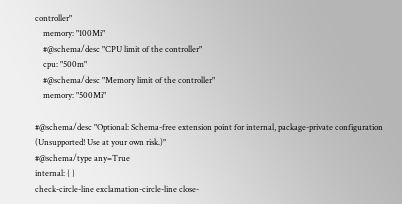controller"
    memory: "100Mi"
    #@schema/desc "CPU limit of the controller"
    cpu: "500m"
    #@schema/desc "Memory limit of the controller"
    memory: "500Mi"

#@schema/desc "Optional: Schema-free extension point for internal, package-private configuration (Unsupported! Use at your own risk.)"
#@schema/type any=True
internal: { }
check-circle-line exclamation-circle-line close-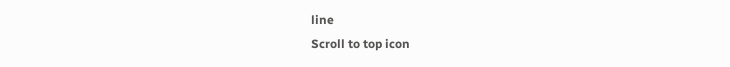line
Scroll to top icon